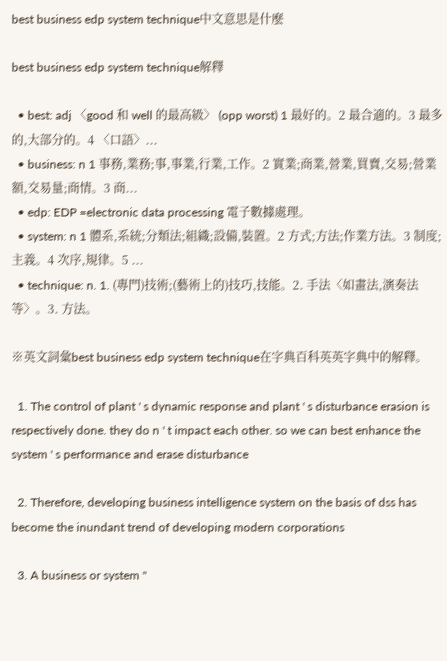best business edp system technique中文意思是什麼

best business edp system technique解釋

  • best: adj 〈good 和 well 的最高級〉 (opp worst) 1 最好的。2 最合適的。3 最多的,大部分的。4 〈口語〉...
  • business: n 1 事務,業務;事,事業,行業,工作。2 實業;商業,營業,買賣,交易;營業額,交易量;商情。3 商...
  • edp: EDP =electronic data processing 電子數據處理。
  • system: n 1 體系,系統;分類法;組織;設備,裝置。2 方式;方法;作業方法。3 制度;主義。4 次序,規律。5 ...
  • technique: n. 1. (專門)技術;(藝術上的)技巧,技能。2. 手法〈如畫法,演奏法等〉。3. 方法。

※英文詞彙best business edp system technique在字典百科英英字典中的解釋。

  1. The control of plant ' s dynamic response and plant ' s disturbance erasion is respectively done. they do n ' t impact each other. so we can best enhance the system ' s performance and erase disturbance

  2. Therefore, developing business intelligence system on the basis of dss has become the inundant trend of developing modern corporations

  3. A business or system "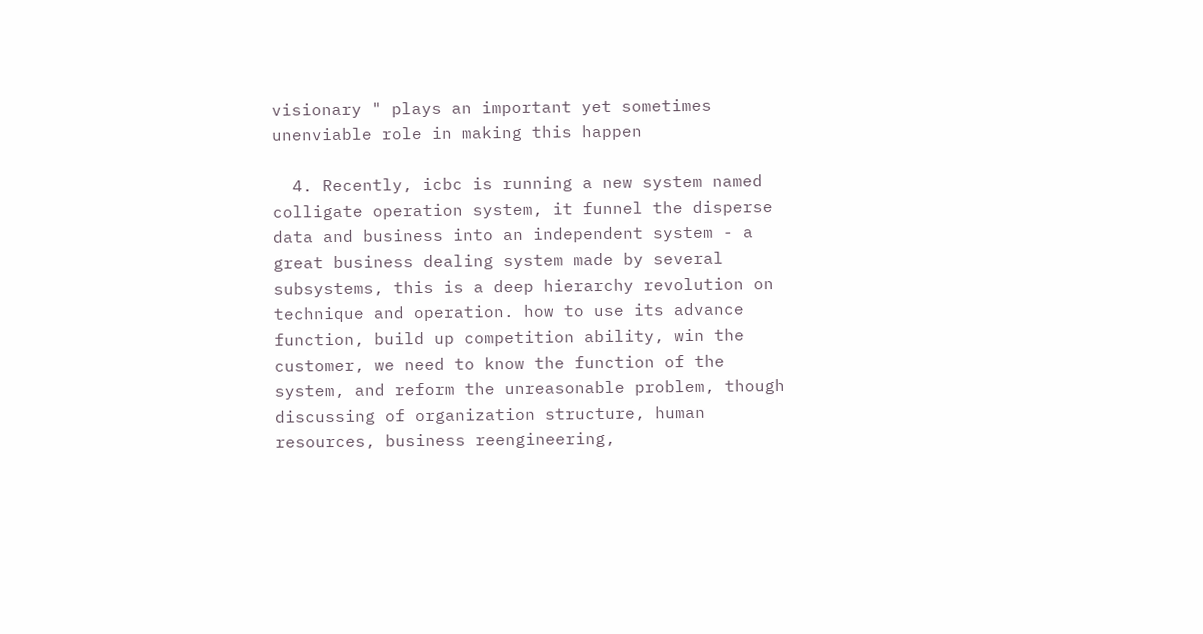visionary " plays an important yet sometimes unenviable role in making this happen

  4. Recently, icbc is running a new system named colligate operation system, it funnel the disperse data and business into an independent system - a great business dealing system made by several subsystems, this is a deep hierarchy revolution on technique and operation. how to use its advance function, build up competition ability, win the customer, we need to know the function of the system, and reform the unreasonable problem, though discussing of organization structure, human resources, business reengineering,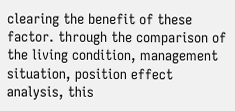clearing the benefit of these factor. through the comparison of the living condition, management situation, position effect analysis, this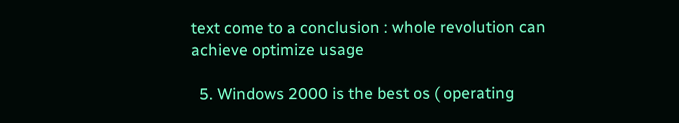text come to a conclusion : whole revolution can achieve optimize usage

  5. Windows 2000 is the best os ( operating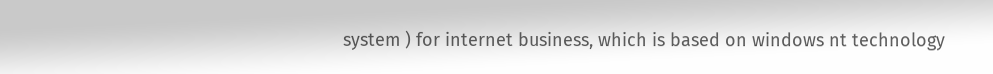system ) for internet business, which is based on windows nt technology